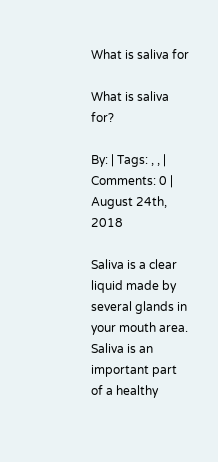What is saliva for

What is saliva for?

By: | Tags: , , | Comments: 0 | August 24th, 2018

Saliva is a clear liquid made by several glands in your mouth area. Saliva is an important part of a healthy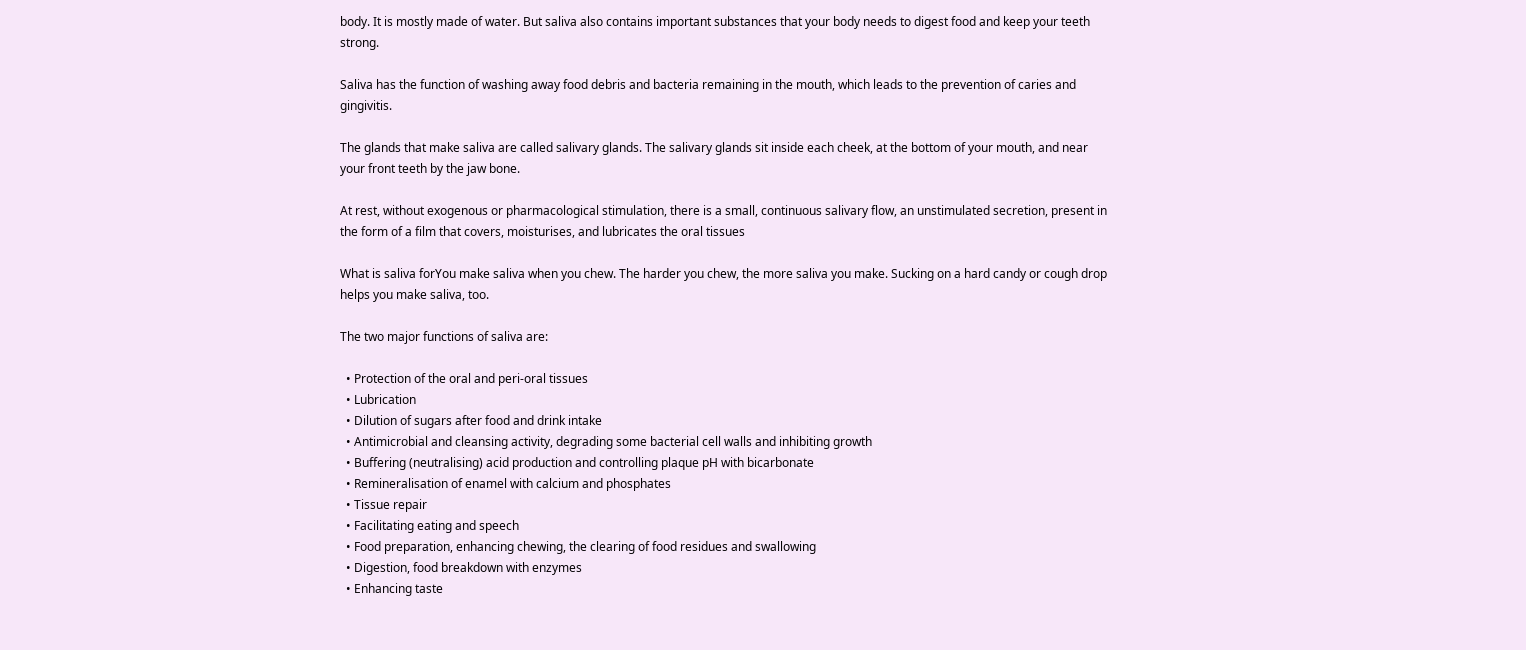body. It is mostly made of water. But saliva also contains important substances that your body needs to digest food and keep your teeth strong.

Saliva has the function of washing away food debris and bacteria remaining in the mouth, which leads to the prevention of caries and gingivitis.

The glands that make saliva are called salivary glands. The salivary glands sit inside each cheek, at the bottom of your mouth, and near your front teeth by the jaw bone.

At rest, without exogenous or pharmacological stimulation, there is a small, continuous salivary flow, an unstimulated secretion, present in the form of a film that covers, moisturises, and lubricates the oral tissues

What is saliva forYou make saliva when you chew. The harder you chew, the more saliva you make. Sucking on a hard candy or cough drop helps you make saliva, too.

The two major functions of saliva are:

  • Protection of the oral and peri-oral tissues
  • Lubrication
  • Dilution of sugars after food and drink intake
  • Antimicrobial and cleansing activity, degrading some bacterial cell walls and inhibiting growth
  • Buffering (neutralising) acid production and controlling plaque pH with bicarbonate
  • Remineralisation of enamel with calcium and phosphates
  • Tissue repair
  • Facilitating eating and speech
  • Food preparation, enhancing chewing, the clearing of food residues and swallowing
  • Digestion, food breakdown with enzymes
  • Enhancing taste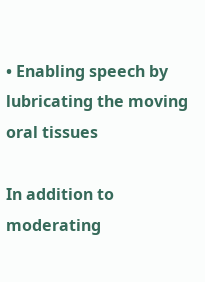• Enabling speech by lubricating the moving oral tissues

In addition to moderating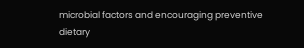microbial factors and encouraging preventive dietary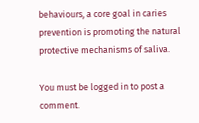behaviours, a core goal in caries prevention is promoting the natural protective mechanisms of saliva.

You must be logged in to post a comment.